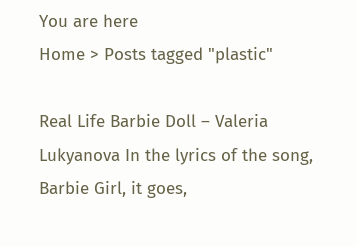You are here
Home > Posts tagged "plastic"

Real Life Barbie Doll – Valeria Lukyanova In the lyrics of the song, Barbie Girl, it goes,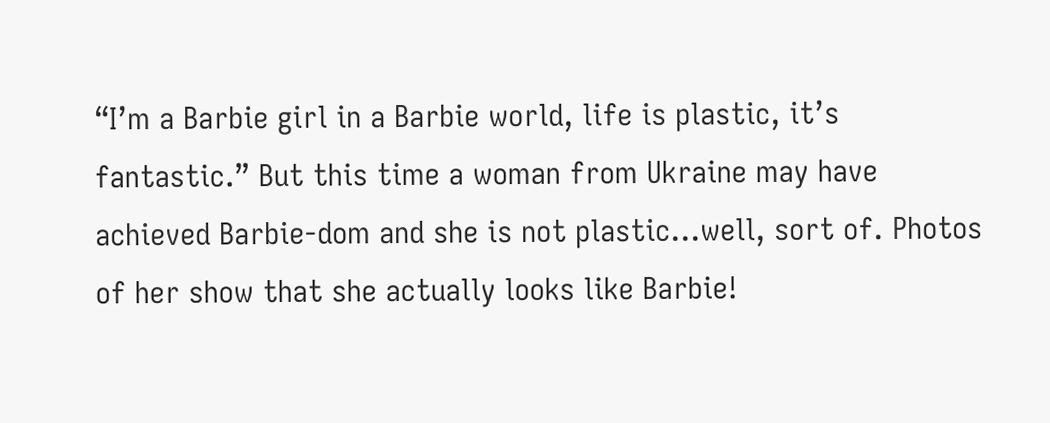“I’m a Barbie girl in a Barbie world, life is plastic, it’s fantastic.” But this time a woman from Ukraine may have achieved Barbie-dom and she is not plastic…well, sort of. Photos of her show that she actually looks like Barbie!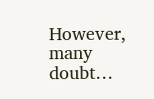However, many doubt…